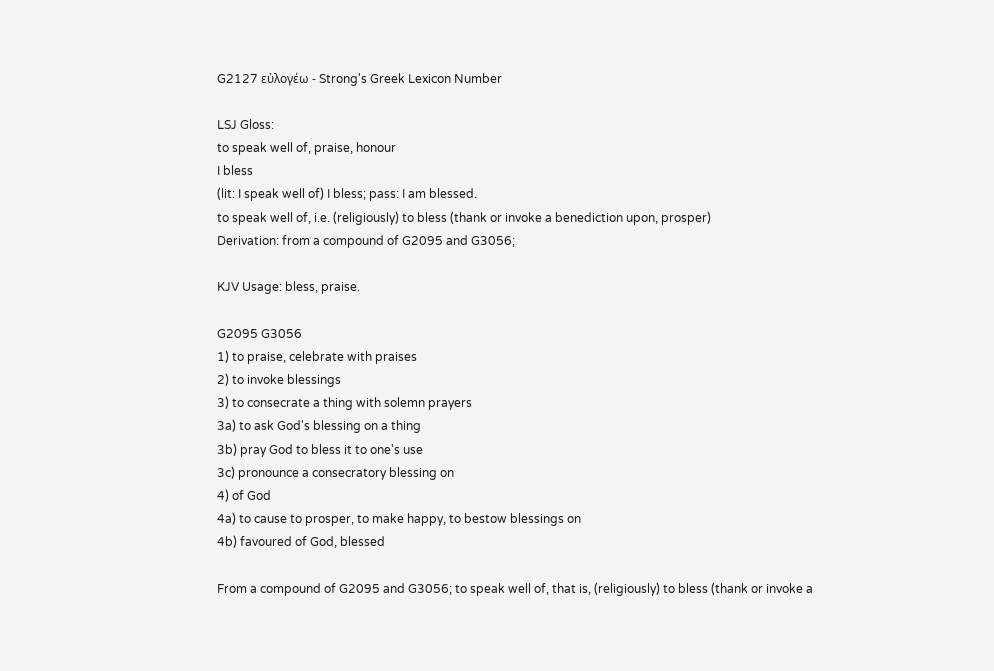G2127 εὐλογέω - Strong's Greek Lexicon Number

LSJ Gloss:
to speak well of, praise, honour
I bless
(lit: I speak well of) I bless; pass: I am blessed.
to speak well of, i.e. (religiously) to bless (thank or invoke a benediction upon, prosper)
Derivation: from a compound of G2095 and G3056;

KJV Usage: bless, praise.

G2095 G3056
1) to praise, celebrate with praises
2) to invoke blessings
3) to consecrate a thing with solemn prayers
3a) to ask God's blessing on a thing
3b) pray God to bless it to one's use
3c) pronounce a consecratory blessing on
4) of God
4a) to cause to prosper, to make happy, to bestow blessings on
4b) favoured of God, blessed

From a compound of G2095 and G3056; to speak well of, that is, (religiously) to bless (thank or invoke a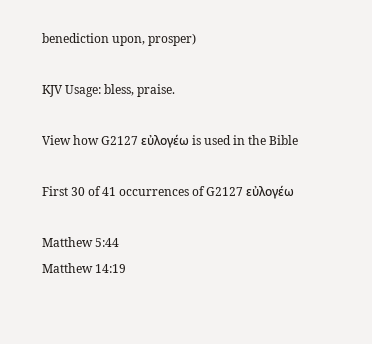benediction upon, prosper)

KJV Usage: bless, praise.

View how G2127 εὐλογέω is used in the Bible

First 30 of 41 occurrences of G2127 εὐλογέω

Matthew 5:44
Matthew 14:19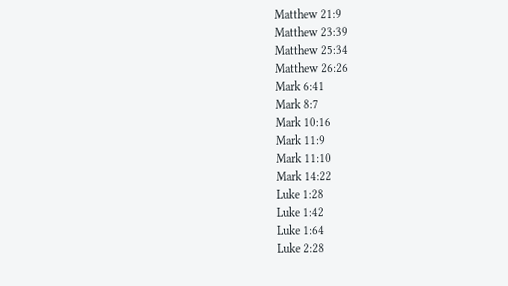Matthew 21:9
Matthew 23:39
Matthew 25:34
Matthew 26:26
Mark 6:41
Mark 8:7
Mark 10:16
Mark 11:9
Mark 11:10
Mark 14:22
Luke 1:28
Luke 1:42
Luke 1:64
Luke 2:28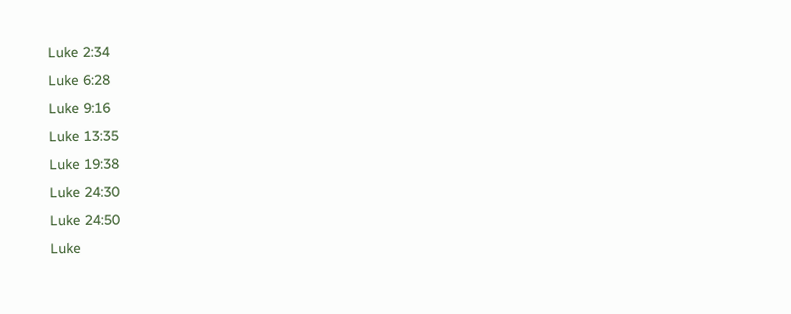Luke 2:34
Luke 6:28
Luke 9:16
Luke 13:35
Luke 19:38
Luke 24:30
Luke 24:50
Luke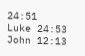24:51
Luke 24:53
John 12:13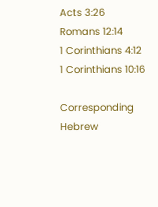Acts 3:26
Romans 12:14
1 Corinthians 4:12
1 Corinthians 10:16

Corresponding Hebrew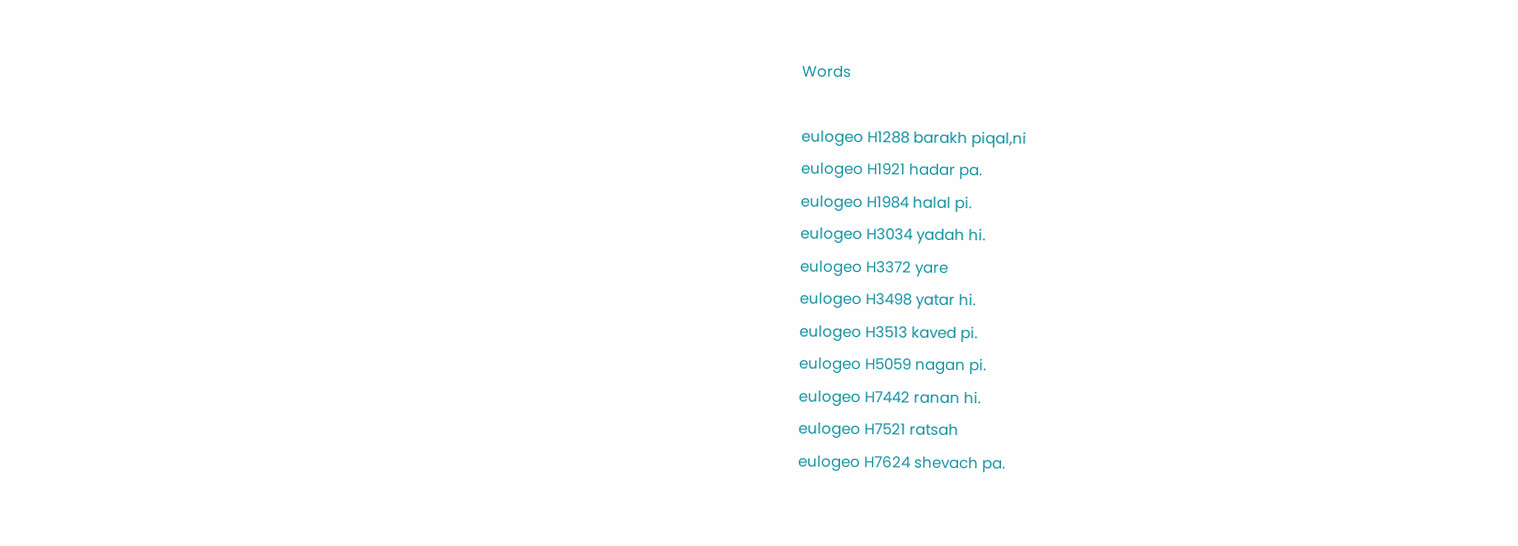Words

eulogeo H1288 barakh piqal,ni
eulogeo H1921 hadar pa.
eulogeo H1984 halal pi.
eulogeo H3034 yadah hi.
eulogeo H3372 yare
eulogeo H3498 yatar hi.
eulogeo H3513 kaved pi.
eulogeo H5059 nagan pi.
eulogeo H7442 ranan hi.
eulogeo H7521 ratsah
eulogeo H7624 shevach pa.